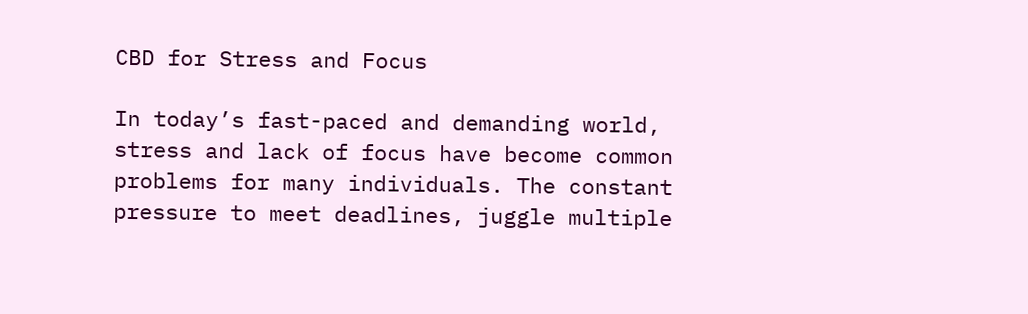CBD for Stress and Focus

In today’s fast-paced and demanding world, stress and lack of focus have become common problems for many individuals. The constant pressure to meet deadlines, juggle multiple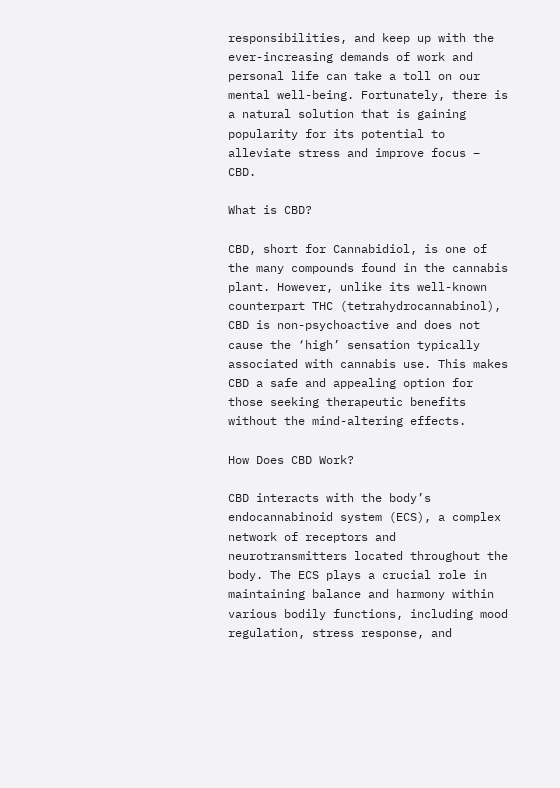responsibilities, and keep up with the ever-increasing demands of work and personal life can take a toll on our mental well-being. Fortunately, there is a natural solution that is gaining popularity for its potential to alleviate stress and improve focus – CBD.

What is CBD?

CBD, short for Cannabidiol, is one of the many compounds found in the cannabis plant. However, unlike its well-known counterpart THC (tetrahydrocannabinol), CBD is non-psychoactive and does not cause the ‘high’ sensation typically associated with cannabis use. This makes CBD a safe and appealing option for those seeking therapeutic benefits without the mind-altering effects.

How Does CBD Work?

CBD interacts with the body’s endocannabinoid system (ECS), a complex network of receptors and neurotransmitters located throughout the body. The ECS plays a crucial role in maintaining balance and harmony within various bodily functions, including mood regulation, stress response, and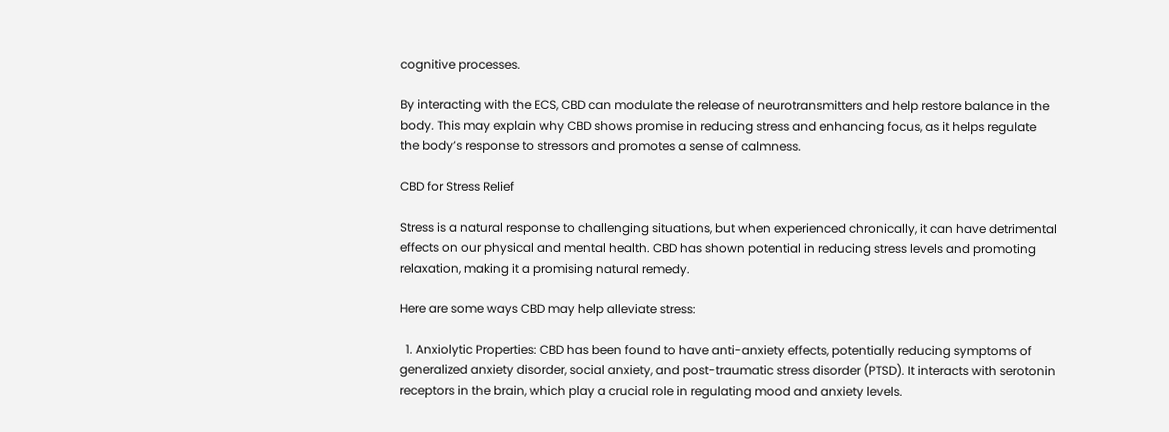cognitive processes.

By interacting with the ECS, CBD can modulate the release of neurotransmitters and help restore balance in the body. This may explain why CBD shows promise in reducing stress and enhancing focus, as it helps regulate the body’s response to stressors and promotes a sense of calmness.

CBD for Stress Relief

Stress is a natural response to challenging situations, but when experienced chronically, it can have detrimental effects on our physical and mental health. CBD has shown potential in reducing stress levels and promoting relaxation, making it a promising natural remedy.

Here are some ways CBD may help alleviate stress:

  1. Anxiolytic Properties: CBD has been found to have anti-anxiety effects, potentially reducing symptoms of generalized anxiety disorder, social anxiety, and post-traumatic stress disorder (PTSD). It interacts with serotonin receptors in the brain, which play a crucial role in regulating mood and anxiety levels.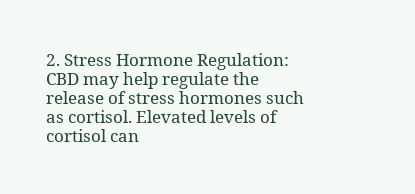2. Stress Hormone Regulation: CBD may help regulate the release of stress hormones such as cortisol. Elevated levels of cortisol can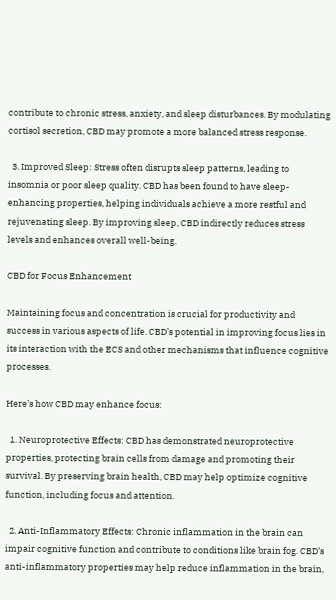contribute to chronic stress, anxiety, and sleep disturbances. By modulating cortisol secretion, CBD may promote a more balanced stress response.

  3. Improved Sleep: Stress often disrupts sleep patterns, leading to insomnia or poor sleep quality. CBD has been found to have sleep-enhancing properties, helping individuals achieve a more restful and rejuvenating sleep. By improving sleep, CBD indirectly reduces stress levels and enhances overall well-being.

CBD for Focus Enhancement

Maintaining focus and concentration is crucial for productivity and success in various aspects of life. CBD’s potential in improving focus lies in its interaction with the ECS and other mechanisms that influence cognitive processes.

Here’s how CBD may enhance focus:

  1. Neuroprotective Effects: CBD has demonstrated neuroprotective properties, protecting brain cells from damage and promoting their survival. By preserving brain health, CBD may help optimize cognitive function, including focus and attention.

  2. Anti-Inflammatory Effects: Chronic inflammation in the brain can impair cognitive function and contribute to conditions like brain fog. CBD’s anti-inflammatory properties may help reduce inflammation in the brain,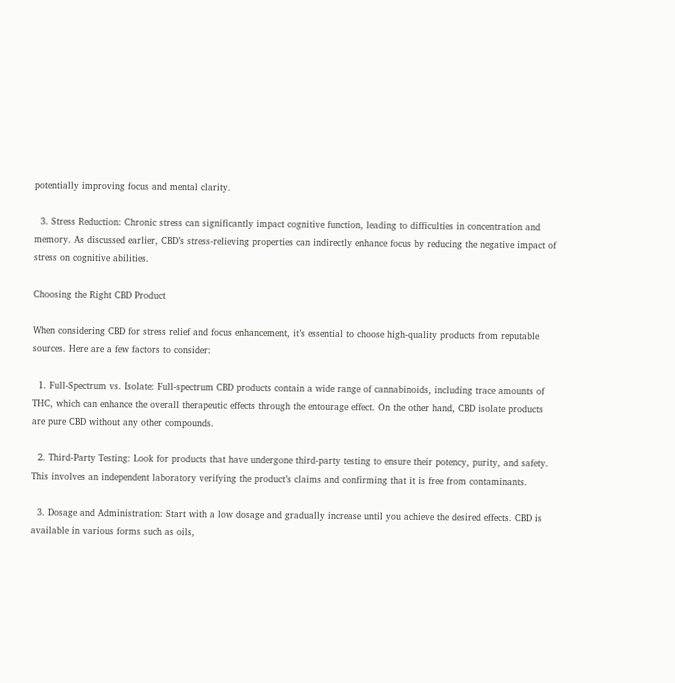potentially improving focus and mental clarity.

  3. Stress Reduction: Chronic stress can significantly impact cognitive function, leading to difficulties in concentration and memory. As discussed earlier, CBD’s stress-relieving properties can indirectly enhance focus by reducing the negative impact of stress on cognitive abilities.

Choosing the Right CBD Product

When considering CBD for stress relief and focus enhancement, it’s essential to choose high-quality products from reputable sources. Here are a few factors to consider:

  1. Full-Spectrum vs. Isolate: Full-spectrum CBD products contain a wide range of cannabinoids, including trace amounts of THC, which can enhance the overall therapeutic effects through the entourage effect. On the other hand, CBD isolate products are pure CBD without any other compounds.

  2. Third-Party Testing: Look for products that have undergone third-party testing to ensure their potency, purity, and safety. This involves an independent laboratory verifying the product’s claims and confirming that it is free from contaminants.

  3. Dosage and Administration: Start with a low dosage and gradually increase until you achieve the desired effects. CBD is available in various forms such as oils,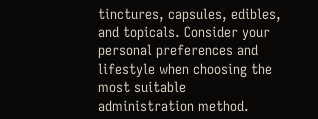tinctures, capsules, edibles, and topicals. Consider your personal preferences and lifestyle when choosing the most suitable administration method.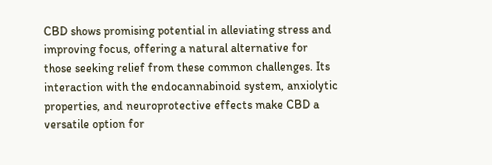CBD shows promising potential in alleviating stress and improving focus, offering a natural alternative for those seeking relief from these common challenges. Its interaction with the endocannabinoid system, anxiolytic properties, and neuroprotective effects make CBD a versatile option for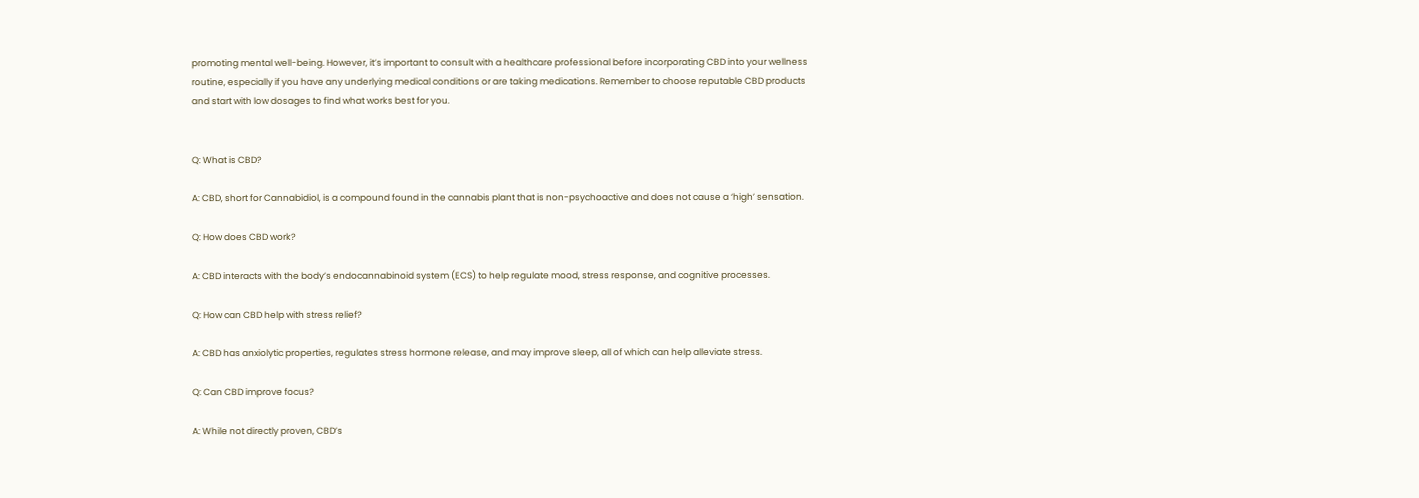promoting mental well-being. However, it’s important to consult with a healthcare professional before incorporating CBD into your wellness routine, especially if you have any underlying medical conditions or are taking medications. Remember to choose reputable CBD products and start with low dosages to find what works best for you.


Q: What is CBD?

A: CBD, short for Cannabidiol, is a compound found in the cannabis plant that is non-psychoactive and does not cause a ‘high’ sensation.

Q: How does CBD work?

A: CBD interacts with the body’s endocannabinoid system (ECS) to help regulate mood, stress response, and cognitive processes.

Q: How can CBD help with stress relief?

A: CBD has anxiolytic properties, regulates stress hormone release, and may improve sleep, all of which can help alleviate stress.

Q: Can CBD improve focus?

A: While not directly proven, CBD’s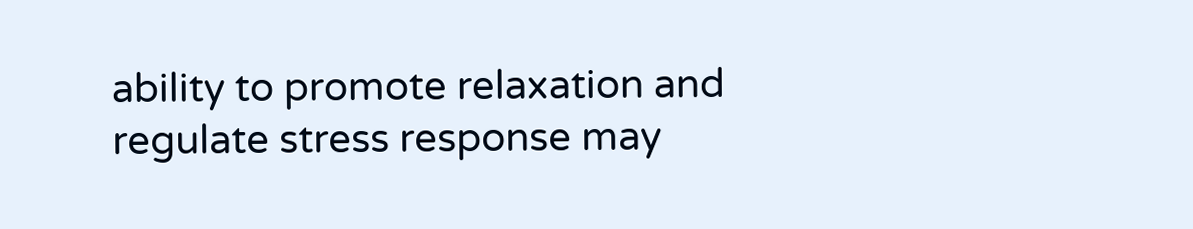ability to promote relaxation and regulate stress response may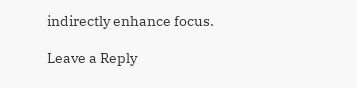indirectly enhance focus.

Leave a Reply